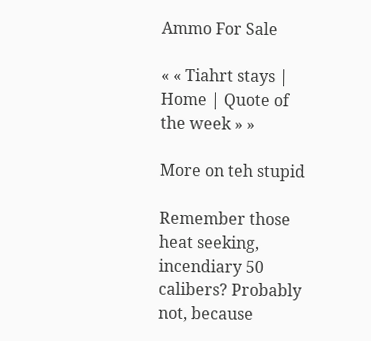Ammo For Sale

« « Tiahrt stays | Home | Quote of the week » »

More on teh stupid

Remember those heat seeking, incendiary 50 calibers? Probably not, because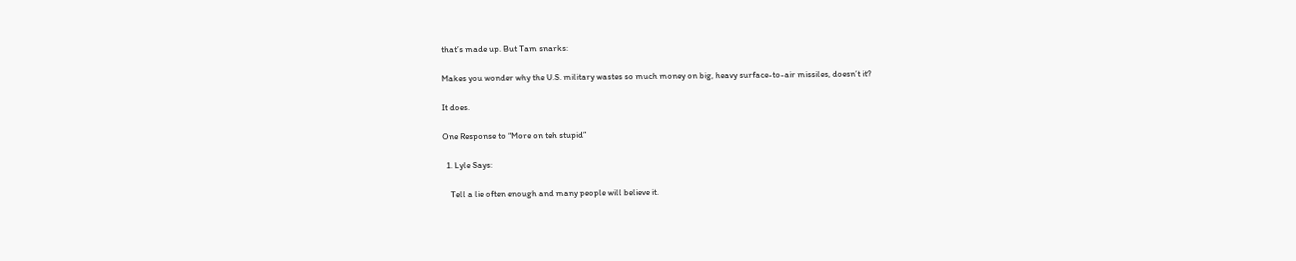that’s made up. But Tam snarks:

Makes you wonder why the U.S. military wastes so much money on big, heavy surface-to-air missiles, doesn’t it?

It does.

One Response to “More on teh stupid”

  1. Lyle Says:

    Tell a lie often enough and many people will believe it.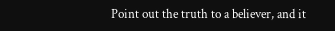Point out the truth to a believer, and it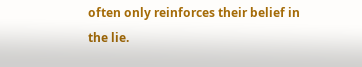often only reinforces their belief in the lie.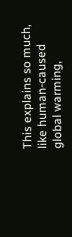This explains so much, like human-caused global warming,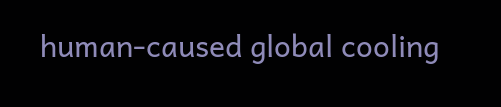human-caused global cooling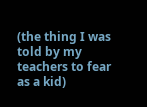(the thing I was told by my teachers to fear as a kid)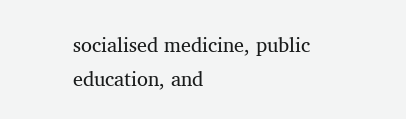socialised medicine, public education, and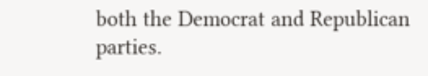both the Democrat and Republican parties.